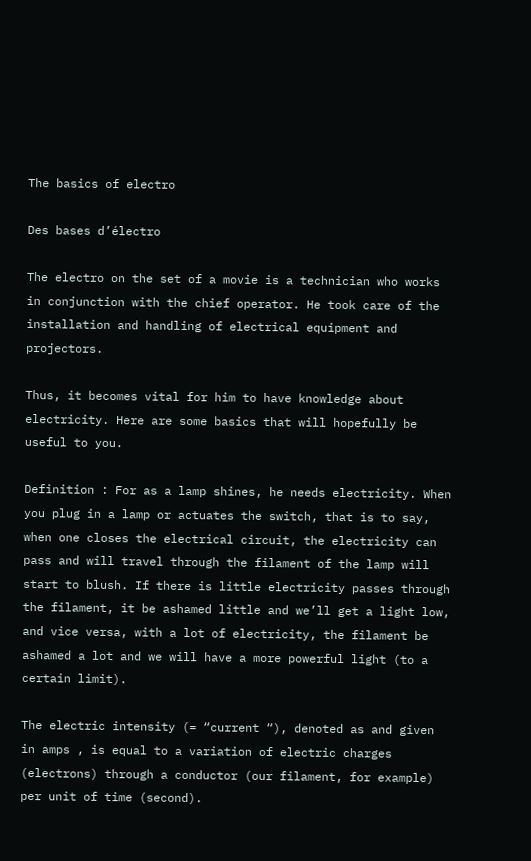The basics of electro

Des bases d’électro

The electro on the set of a movie is a technician who works in conjunction with the chief operator. He took care of the installation and handling of electrical equipment and projectors.

Thus, it becomes vital for him to have knowledge about electricity. Here are some basics that will hopefully be useful to you.

Definition : For as a lamp shines, he needs electricity. When you plug in a lamp or actuates the switch, that is to say, when one closes the electrical circuit, the electricity can pass and will travel through the filament of the lamp will start to blush. If there is little electricity passes through the filament, it be ashamed little and we’ll get a light low, and vice versa, with a lot of electricity, the filament be ashamed a lot and we will have a more powerful light (to a certain limit).

The electric intensity (= “current “), denoted as and given in amps , is equal to a variation of electric charges (electrons) through a conductor (our filament, for example) per unit of time (second).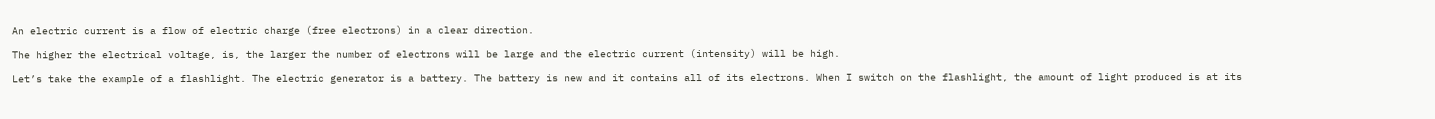An electric current is a flow of electric charge (free electrons) in a clear direction.

The higher the electrical voltage, is, the larger the number of electrons will be large and the electric current (intensity) will be high.

Let’s take the example of a flashlight. The electric generator is a battery. The battery is new and it contains all of its electrons. When I switch on the flashlight, the amount of light produced is at its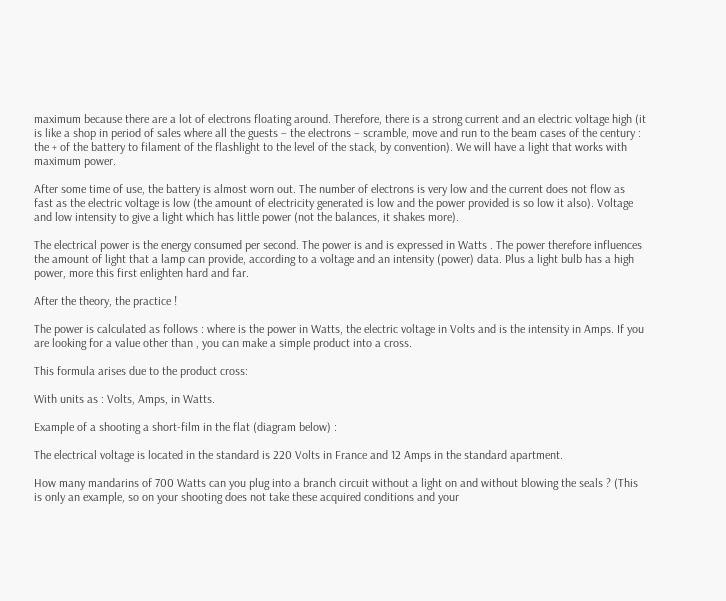maximum because there are a lot of electrons floating around. Therefore, there is a strong current and an electric voltage high (it is like a shop in period of sales where all the guests – the electrons – scramble, move and run to the beam cases of the century : the + of the battery to filament of the flashlight to the level of the stack, by convention). We will have a light that works with maximum power.

After some time of use, the battery is almost worn out. The number of electrons is very low and the current does not flow as fast as the electric voltage is low (the amount of electricity generated is low and the power provided is so low it also). Voltage and low intensity to give a light which has little power (not the balances, it shakes more).

The electrical power is the energy consumed per second. The power is and is expressed in Watts . The power therefore influences the amount of light that a lamp can provide, according to a voltage and an intensity (power) data. Plus a light bulb has a high power, more this first enlighten hard and far.

After the theory, the practice !

The power is calculated as follows : where is the power in Watts, the electric voltage in Volts and is the intensity in Amps. If you are looking for a value other than , you can make a simple product into a cross.

This formula arises due to the product cross:

With units as : Volts, Amps, in Watts.

Example of a shooting a short-film in the flat (diagram below) :

The electrical voltage is located in the standard is 220 Volts in France and 12 Amps in the standard apartment.

How many mandarins of 700 Watts can you plug into a branch circuit without a light on and without blowing the seals ? (This is only an example, so on your shooting does not take these acquired conditions and your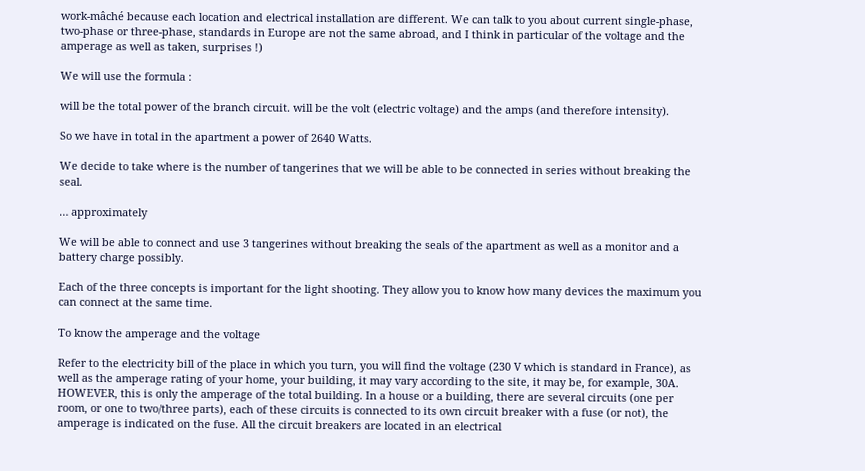work-mâché because each location and electrical installation are different. We can talk to you about current single-phase, two-phase or three-phase, standards in Europe are not the same abroad, and I think in particular of the voltage and the amperage as well as taken, surprises !)

We will use the formula :

will be the total power of the branch circuit. will be the volt (electric voltage) and the amps (and therefore intensity).

So we have in total in the apartment a power of 2640 Watts.

We decide to take where is the number of tangerines that we will be able to be connected in series without breaking the seal.

… approximately

We will be able to connect and use 3 tangerines without breaking the seals of the apartment as well as a monitor and a battery charge possibly.

Each of the three concepts is important for the light shooting. They allow you to know how many devices the maximum you can connect at the same time.

To know the amperage and the voltage

Refer to the electricity bill of the place in which you turn, you will find the voltage (230 V which is standard in France), as well as the amperage rating of your home, your building, it may vary according to the site, it may be, for example, 30A. HOWEVER, this is only the amperage of the total building. In a house or a building, there are several circuits (one per room, or one to two/three parts), each of these circuits is connected to its own circuit breaker with a fuse (or not), the amperage is indicated on the fuse. All the circuit breakers are located in an electrical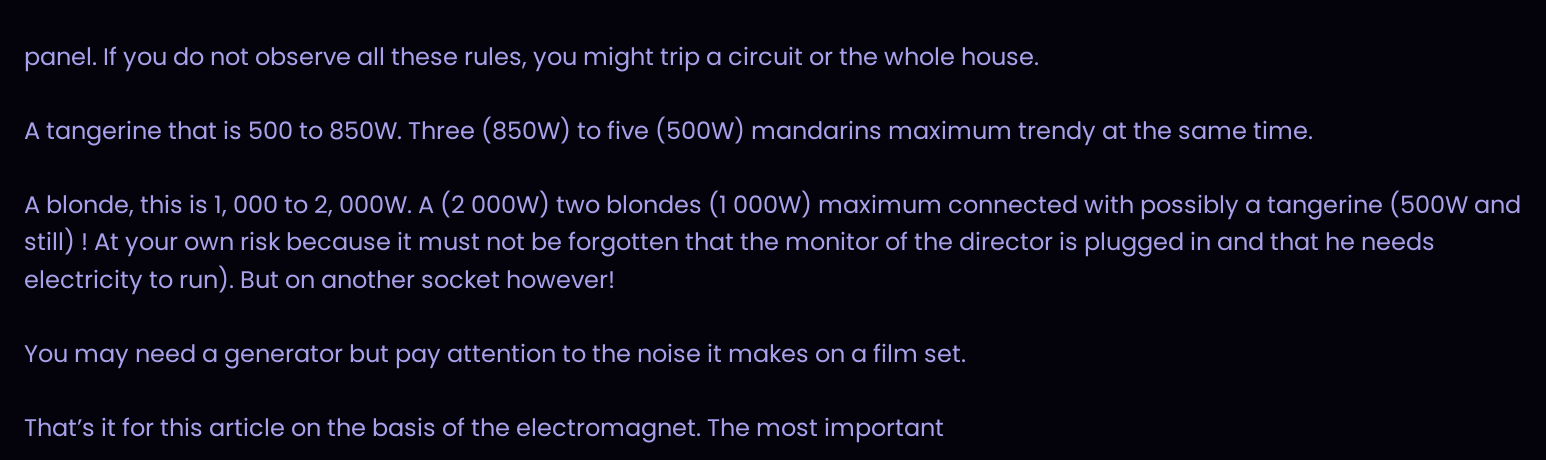panel. If you do not observe all these rules, you might trip a circuit or the whole house.

A tangerine that is 500 to 850W. Three (850W) to five (500W) mandarins maximum trendy at the same time.

A blonde, this is 1, 000 to 2, 000W. A (2 000W) two blondes (1 000W) maximum connected with possibly a tangerine (500W and still) ! At your own risk because it must not be forgotten that the monitor of the director is plugged in and that he needs electricity to run). But on another socket however!

You may need a generator but pay attention to the noise it makes on a film set.

That’s it for this article on the basis of the electromagnet. The most important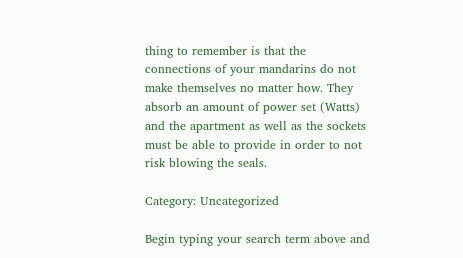thing to remember is that the connections of your mandarins do not make themselves no matter how. They absorb an amount of power set (Watts) and the apartment as well as the sockets must be able to provide in order to not risk blowing the seals.

Category: Uncategorized

Begin typing your search term above and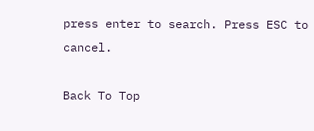press enter to search. Press ESC to cancel.

Back To Top